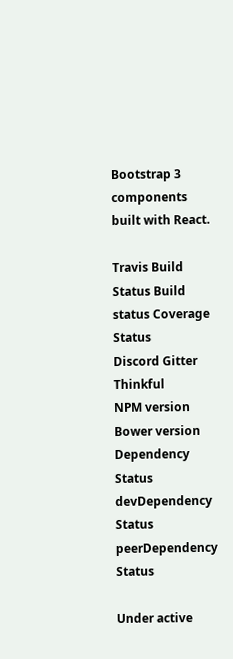Bootstrap 3 components built with React.

Travis Build Status Build status Coverage Status
Discord Gitter Thinkful
NPM version Bower version
Dependency Status devDependency Status peerDependency Status

Under active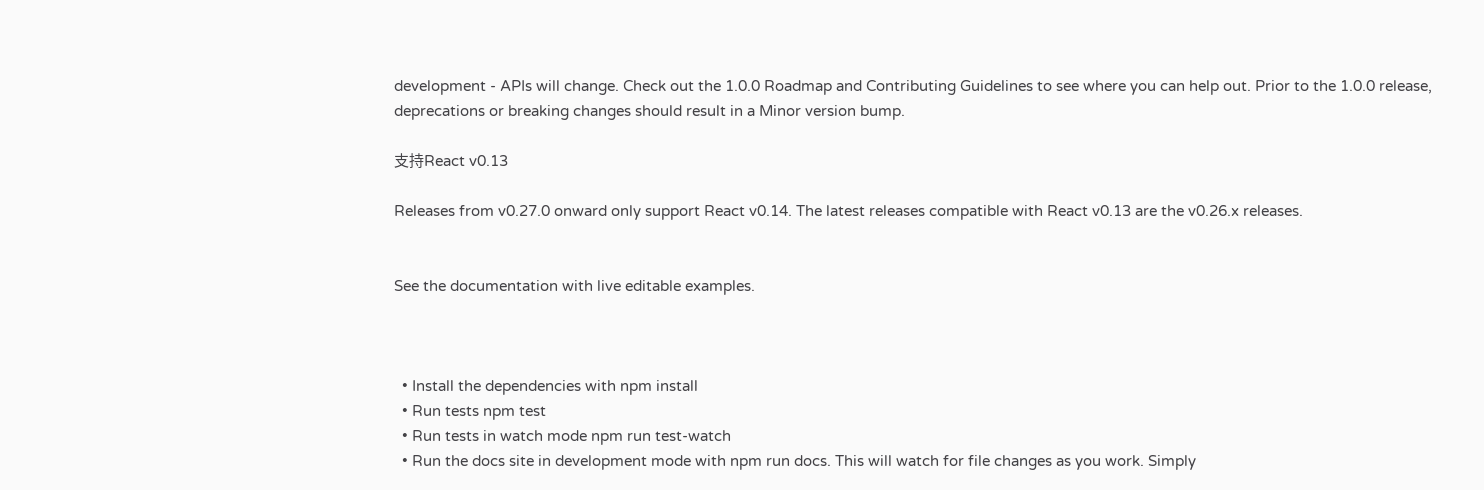development - APIs will change. Check out the 1.0.0 Roadmap and Contributing Guidelines to see where you can help out. Prior to the 1.0.0 release, deprecations or breaking changes should result in a Minor version bump.

支持React v0.13

Releases from v0.27.0 onward only support React v0.14. The latest releases compatible with React v0.13 are the v0.26.x releases.


See the documentation with live editable examples.



  • Install the dependencies with npm install
  • Run tests npm test
  • Run tests in watch mode npm run test-watch
  • Run the docs site in development mode with npm run docs. This will watch for file changes as you work. Simply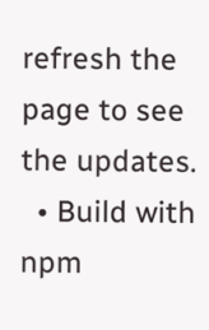refresh the page to see the updates.
  • Build with npm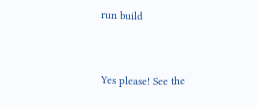run build


Yes please! See the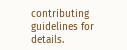contributing guidelines for details.